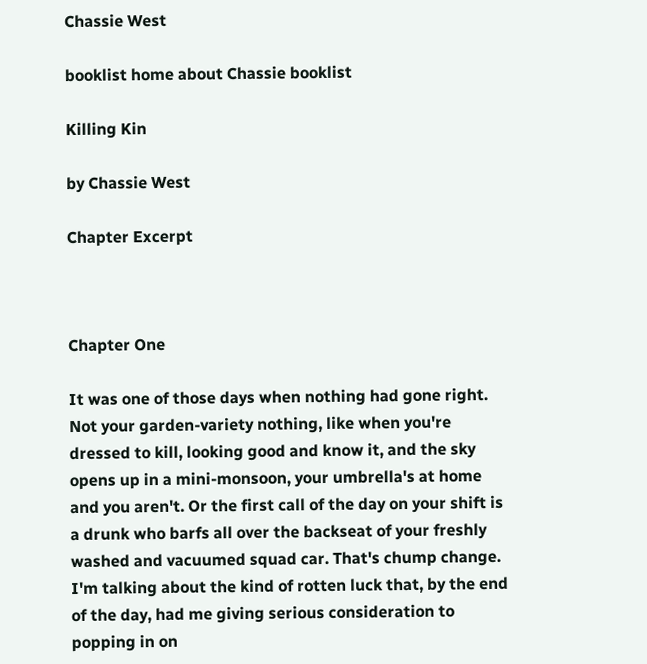Chassie West

booklist home about Chassie booklist

Killing Kin

by Chassie West

Chapter Excerpt



Chapter One

It was one of those days when nothing had gone right. Not your garden-variety nothing, like when you're dressed to kill, looking good and know it, and the sky opens up in a mini-monsoon, your umbrella's at home and you aren't. Or the first call of the day on your shift is a drunk who barfs all over the backseat of your freshly washed and vacuumed squad car. That's chump change. I'm talking about the kind of rotten luck that, by the end of the day, had me giving serious consideration to popping in on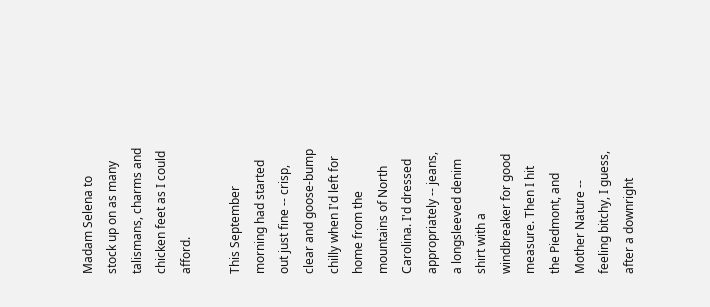Madam Selena to stock up on as many talismans, charms and chicken feet as I could afford.

This September morning had started out just fine -- crisp, clear and goose-bump chilly when I'd left for home from the mountains of North Carolina. I'd dressed appropriately -- jeans, a longsleeved denim shirt with a windbreaker for good measure. Then I hit the Piedmont, and Mother Nature -- feeling bitchy, I guess, after a downright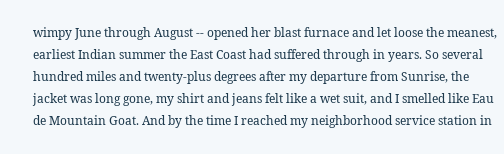wimpy June through August -- opened her blast furnace and let loose the meanest, earliest Indian summer the East Coast had suffered through in years. So several hundred miles and twenty-plus degrees after my departure from Sunrise, the jacket was long gone, my shirt and jeans felt like a wet suit, and I smelled like Eau de Mountain Goat. And by the time I reached my neighborhood service station in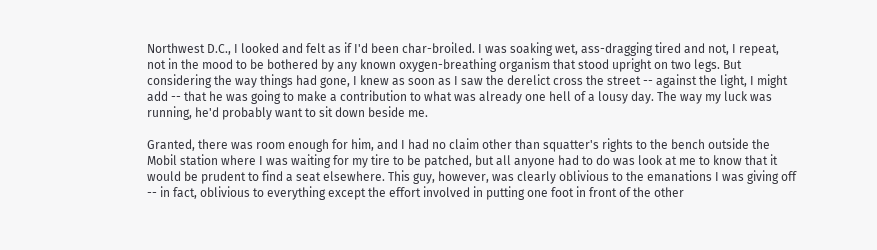Northwest D.C., I looked and felt as if I'd been char-broiled. I was soaking wet, ass-dragging tired and not, I repeat, not in the mood to be bothered by any known oxygen-breathing organism that stood upright on two legs. But considering the way things had gone, I knew as soon as I saw the derelict cross the street -- against the light, I might add -- that he was going to make a contribution to what was already one hell of a lousy day. The way my luck was running, he'd probably want to sit down beside me.

Granted, there was room enough for him, and I had no claim other than squatter's rights to the bench outside the Mobil station where I was waiting for my tire to be patched, but all anyone had to do was look at me to know that it would be prudent to find a seat elsewhere. This guy, however, was clearly oblivious to the emanations I was giving off -- in fact, oblivious to everything except the effort involved in putting one foot in front of the other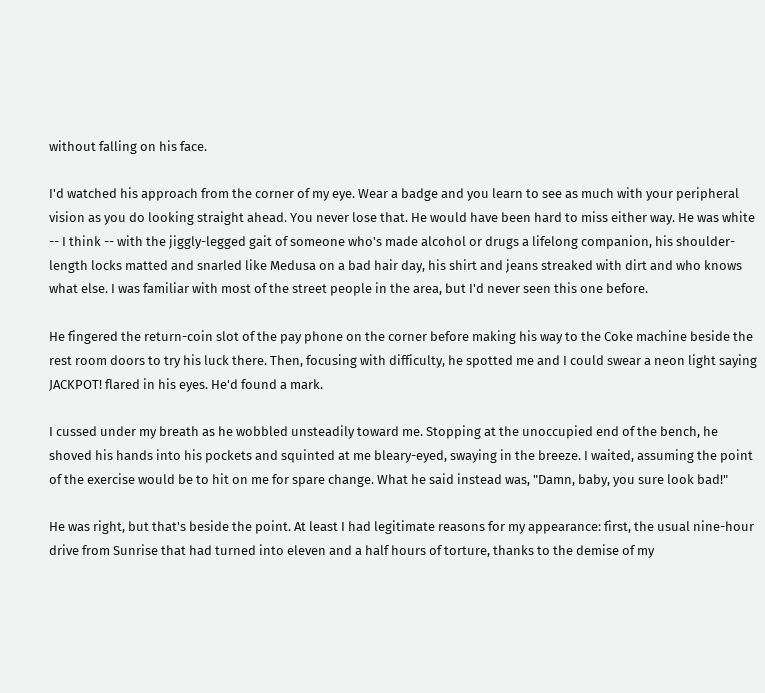without falling on his face.

I'd watched his approach from the corner of my eye. Wear a badge and you learn to see as much with your peripheral vision as you do looking straight ahead. You never lose that. He would have been hard to miss either way. He was white -- I think -- with the jiggly-legged gait of someone who's made alcohol or drugs a lifelong companion, his shoulder-length locks matted and snarled like Medusa on a bad hair day, his shirt and jeans streaked with dirt and who knows what else. I was familiar with most of the street people in the area, but I'd never seen this one before.

He fingered the return-coin slot of the pay phone on the corner before making his way to the Coke machine beside the rest room doors to try his luck there. Then, focusing with difficulty, he spotted me and I could swear a neon light saying JACKPOT! flared in his eyes. He'd found a mark.

I cussed under my breath as he wobbled unsteadily toward me. Stopping at the unoccupied end of the bench, he shoved his hands into his pockets and squinted at me bleary-eyed, swaying in the breeze. I waited, assuming the point of the exercise would be to hit on me for spare change. What he said instead was, "Damn, baby, you sure look bad!"

He was right, but that's beside the point. At least I had legitimate reasons for my appearance: first, the usual nine-hour drive from Sunrise that had turned into eleven and a half hours of torture, thanks to the demise of my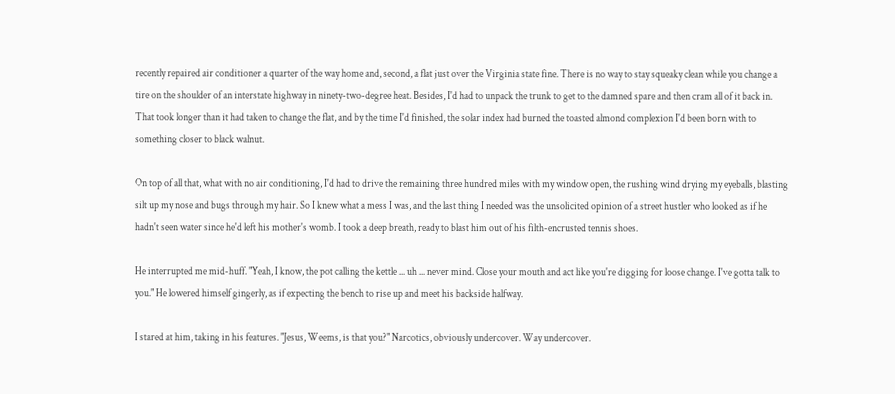recently repaired air conditioner a quarter of the way home and, second, a flat just over the Virginia state fine. There is no way to stay squeaky clean while you change a tire on the shoulder of an interstate highway in ninety-two-degree heat. Besides, I'd had to unpack the trunk to get to the damned spare and then cram all of it back in. That took longer than it had taken to change the flat, and by the time I'd finished, the solar index had burned the toasted almond complexion I'd been born with to something closer to black walnut.

On top of all that, what with no air conditioning, I'd had to drive the remaining three hundred miles with my window open, the rushing wind drying my eyeballs, blasting silt up my nose and bugs through my hair. So I knew what a mess I was, and the last thing I needed was the unsolicited opinion of a street hustler who looked as if he hadn't seen water since he'd left his mother's womb. I took a deep breath, ready to blast him out of his filth-encrusted tennis shoes.

He interrupted me mid-huff. "Yeah, I know, the pot calling the kettle ... uh ... never mind. Close your mouth and act like you're digging for loose change. I've gotta talk to you." He lowered himself gingerly, as if expecting the bench to rise up and meet his backside halfway.

I stared at him, taking in his features. "Jesus, Weems, is that you?" Narcotics, obviously undercover. Way undercover.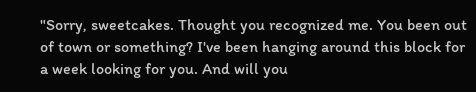"Sorry, sweetcakes. Thought you recognized me. You been out of town or something? I've been hanging around this block for a week looking for you. And will you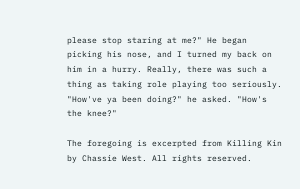please stop staring at me?" He began picking his nose, and I turned my back on him in a hurry. Really, there was such a thing as taking role playing too seriously. "How've ya been doing?" he asked. "How's the knee?"

The foregoing is excerpted from Killing Kin by Chassie West. All rights reserved.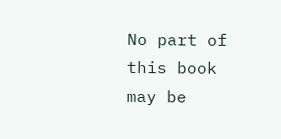No part of this book may be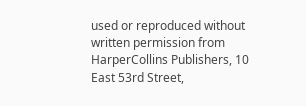used or reproduced without written permission from HarperCollins Publishers, 10 East 53rd Street,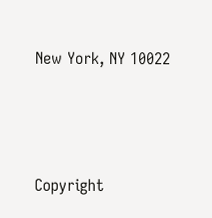New York, NY 10022





Copyright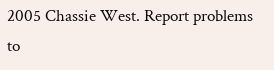2005 Chassie West. Report problems to